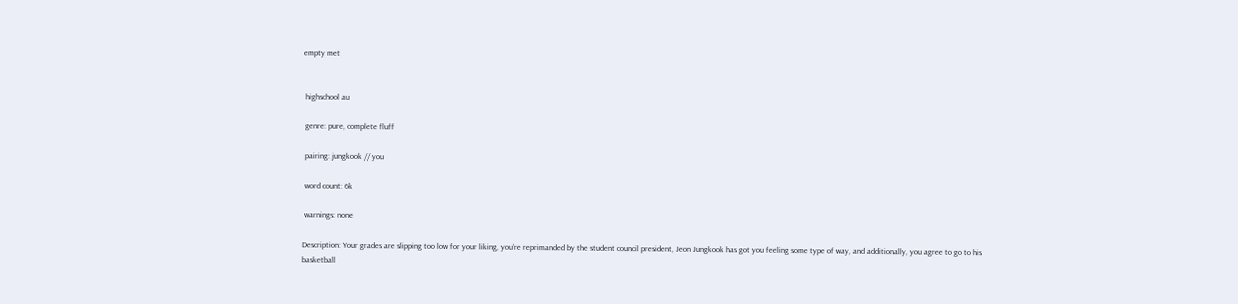empty met


 highschool au

 genre: pure, complete fluff

 pairing: jungkook // you

 word count: 6k

 warnings: none

Description: Your grades are slipping too low for your liking, you’re reprimanded by the student council president, Jeon Jungkook has got you feeling some type of way, and additionally, you agree to go to his basketball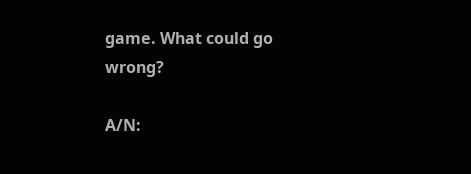game. What could go wrong?

A/N: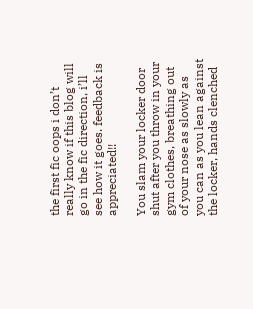the first fic oops i don’t really know if this blog will go in the fic direction, i’ll see how it goes. feedback is appreciated!!

You slam your locker door shut after you throw in your gym clothes, breathing out of your nose as slowly as you can as you lean against the locker, hands clenched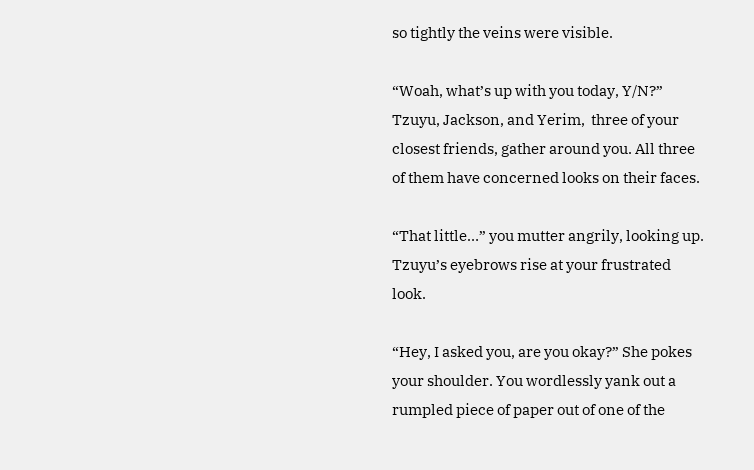so tightly the veins were visible.

“Woah, what’s up with you today, Y/N?” Tzuyu, Jackson, and Yerim,  three of your closest friends, gather around you. All three of them have concerned looks on their faces.

“That little…” you mutter angrily, looking up. Tzuyu’s eyebrows rise at your frustrated look.

“Hey, I asked you, are you okay?” She pokes your shoulder. You wordlessly yank out a rumpled piece of paper out of one of the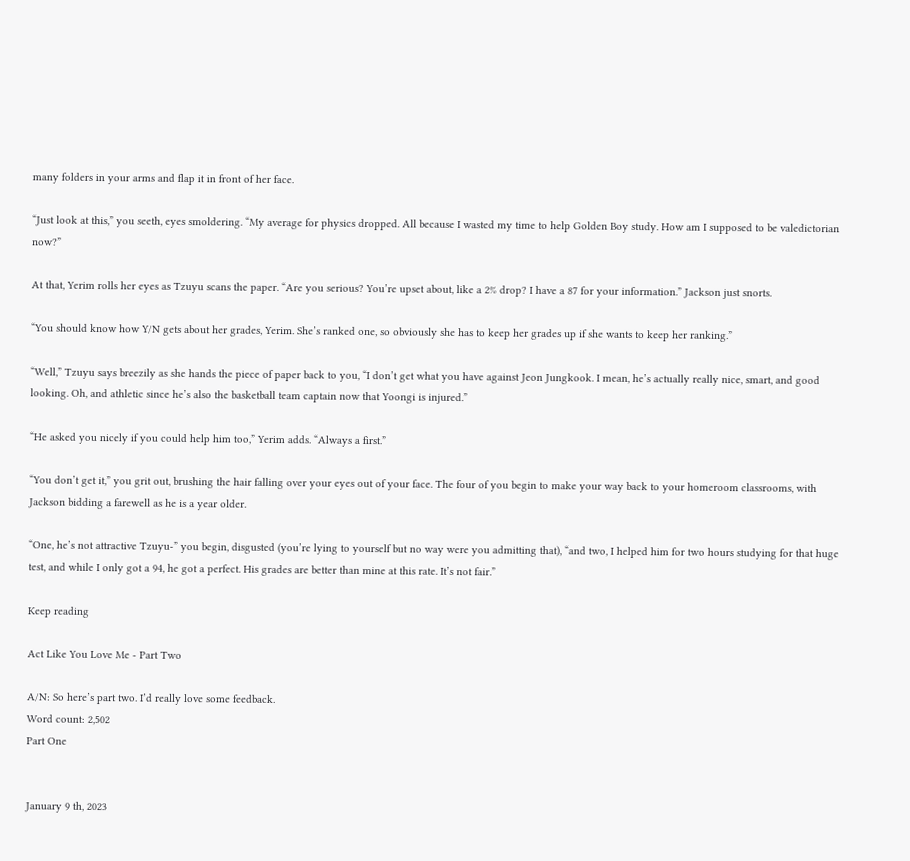many folders in your arms and flap it in front of her face.

“Just look at this,” you seeth, eyes smoldering. “My average for physics dropped. All because I wasted my time to help Golden Boy study. How am I supposed to be valedictorian now?”

At that, Yerim rolls her eyes as Tzuyu scans the paper. “Are you serious? You’re upset about, like a 2% drop? I have a 87 for your information.” Jackson just snorts.

“You should know how Y/N gets about her grades, Yerim. She’s ranked one, so obviously she has to keep her grades up if she wants to keep her ranking.”

“Well,” Tzuyu says breezily as she hands the piece of paper back to you, “I don’t get what you have against Jeon Jungkook. I mean, he’s actually really nice, smart, and good looking. Oh, and athletic since he’s also the basketball team captain now that Yoongi is injured.”

“He asked you nicely if you could help him too,” Yerim adds. “Always a first.”

“You don’t get it,” you grit out, brushing the hair falling over your eyes out of your face. The four of you begin to make your way back to your homeroom classrooms, with Jackson bidding a farewell as he is a year older.

“One, he’s not attractive Tzuyu-” you begin, disgusted (you’re lying to yourself but no way were you admitting that), “and two, I helped him for two hours studying for that huge test, and while I only got a 94, he got a perfect. His grades are better than mine at this rate. It’s not fair.”

Keep reading

Act Like You Love Me - Part Two

A/N: So here’s part two. I’d really love some feedback.
Word count: 2,502
Part One


January 9 th, 2023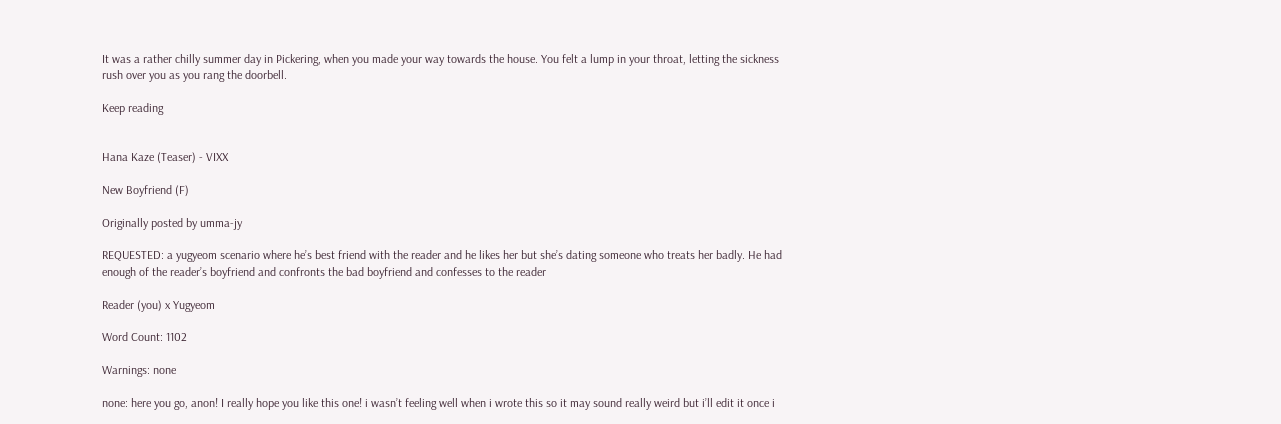It was a rather chilly summer day in Pickering, when you made your way towards the house. You felt a lump in your throat, letting the sickness rush over you as you rang the doorbell.

Keep reading


Hana Kaze (Teaser) - VIXX

New Boyfriend (F)

Originally posted by umma-jy

REQUESTED: a yugyeom scenario where he’s best friend with the reader and he likes her but she’s dating someone who treats her badly. He had enough of the reader’s boyfriend and confronts the bad boyfriend and confesses to the reader

Reader (you) x Yugyeom

Word Count: 1102

Warnings: none

none: here you go, anon! I really hope you like this one! i wasn’t feeling well when i wrote this so it may sound really weird but i’ll edit it once i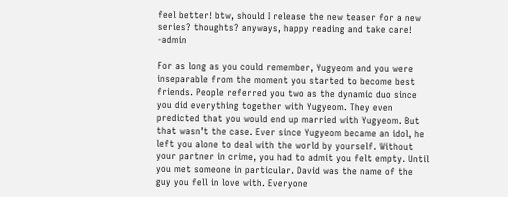feel better! btw, should I release the new teaser for a new series? thoughts? anyways, happy reading and take care! -admin

For as long as you could remember, Yugyeom and you were inseparable from the moment you started to become best friends. People referred you two as the dynamic duo since you did everything together with Yugyeom. They even predicted that you would end up married with Yugyeom. But that wasn’t the case. Ever since Yugyeom became an idol, he left you alone to deal with the world by yourself. Without your partner in crime, you had to admit you felt empty. Until you met someone in particular. David was the name of the guy you fell in love with. Everyone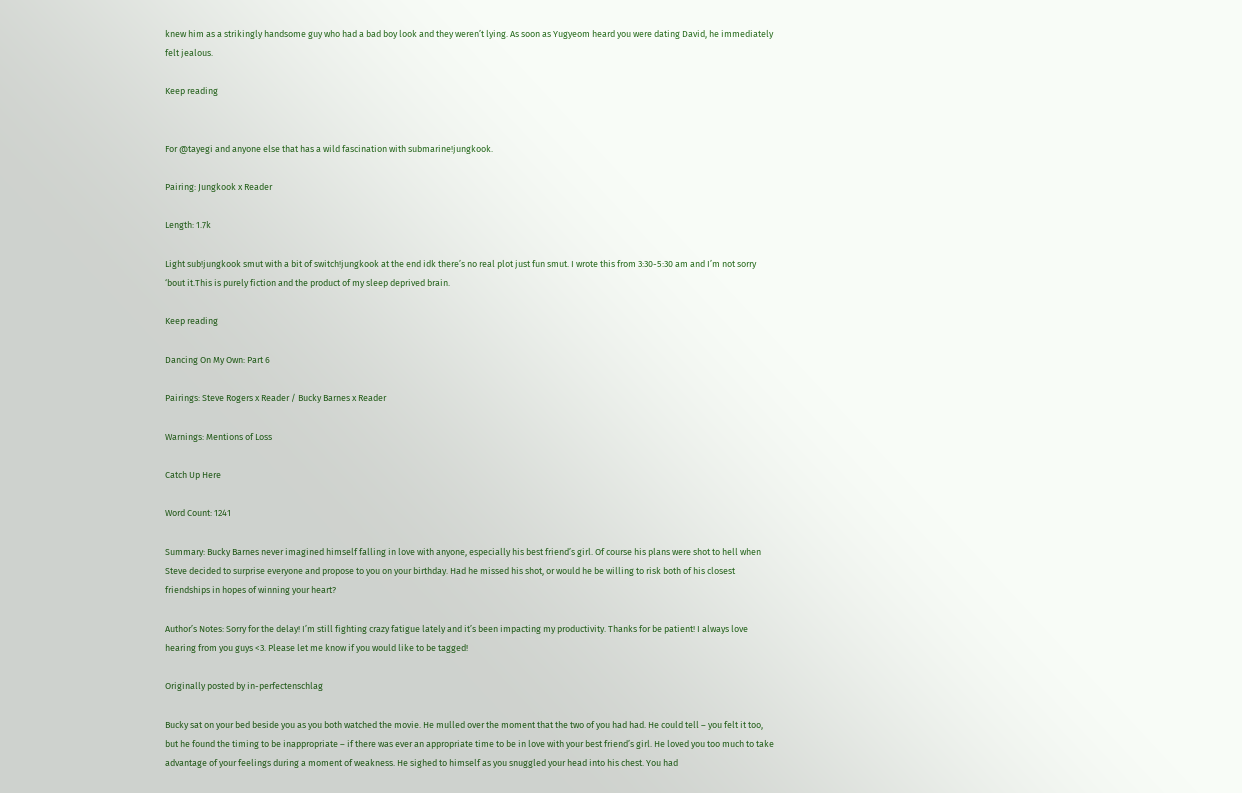knew him as a strikingly handsome guy who had a bad boy look and they weren’t lying. As soon as Yugyeom heard you were dating David, he immediately felt jealous.

Keep reading


For @tayegi and anyone else that has a wild fascination with submarine!jungkook.

Pairing: Jungkook x Reader

Length: 1.7k

Light sub!jungkook smut with a bit of switch!jungkook at the end idk there’s no real plot just fun smut. I wrote this from 3:30-5:30 am and I’m not sorry ‘bout it.This is purely fiction and the product of my sleep deprived brain.

Keep reading

Dancing On My Own: Part 6

Pairings: Steve Rogers x Reader / Bucky Barnes x Reader

Warnings: Mentions of Loss

Catch Up Here

Word Count: 1241

Summary: Bucky Barnes never imagined himself falling in love with anyone, especially his best friend’s girl. Of course his plans were shot to hell when Steve decided to surprise everyone and propose to you on your birthday. Had he missed his shot, or would he be willing to risk both of his closest friendships in hopes of winning your heart?

Author’s Notes: Sorry for the delay! I’m still fighting crazy fatigue lately and it’s been impacting my productivity. Thanks for be patient! I always love hearing from you guys <3. Please let me know if you would like to be tagged!

Originally posted by in-perfectenschlag

Bucky sat on your bed beside you as you both watched the movie. He mulled over the moment that the two of you had had. He could tell – you felt it too, but he found the timing to be inappropriate – if there was ever an appropriate time to be in love with your best friend’s girl. He loved you too much to take advantage of your feelings during a moment of weakness. He sighed to himself as you snuggled your head into his chest. You had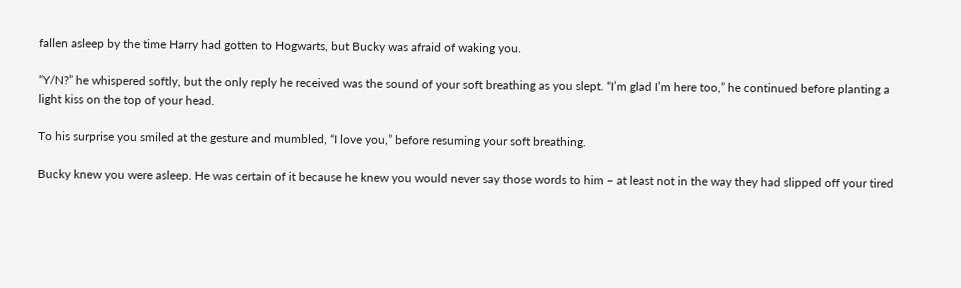fallen asleep by the time Harry had gotten to Hogwarts, but Bucky was afraid of waking you.

“Y/N?” he whispered softly, but the only reply he received was the sound of your soft breathing as you slept. “I’m glad I’m here too,” he continued before planting a light kiss on the top of your head.

To his surprise you smiled at the gesture and mumbled, “I love you,” before resuming your soft breathing.

Bucky knew you were asleep. He was certain of it because he knew you would never say those words to him – at least not in the way they had slipped off your tired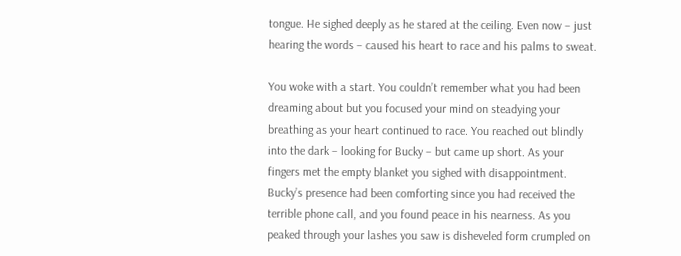tongue. He sighed deeply as he stared at the ceiling. Even now – just hearing the words – caused his heart to race and his palms to sweat.

You woke with a start. You couldn’t remember what you had been dreaming about but you focused your mind on steadying your breathing as your heart continued to race. You reached out blindly into the dark – looking for Bucky – but came up short. As your fingers met the empty blanket you sighed with disappointment. Bucky’s presence had been comforting since you had received the terrible phone call, and you found peace in his nearness. As you peaked through your lashes you saw is disheveled form crumpled on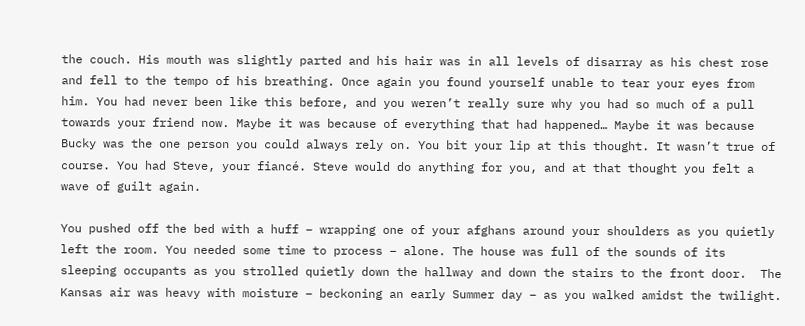the couch. His mouth was slightly parted and his hair was in all levels of disarray as his chest rose and fell to the tempo of his breathing. Once again you found yourself unable to tear your eyes from him. You had never been like this before, and you weren’t really sure why you had so much of a pull towards your friend now. Maybe it was because of everything that had happened… Maybe it was because Bucky was the one person you could always rely on. You bit your lip at this thought. It wasn’t true of course. You had Steve, your fiancé. Steve would do anything for you, and at that thought you felt a wave of guilt again.

You pushed off the bed with a huff – wrapping one of your afghans around your shoulders as you quietly left the room. You needed some time to process – alone. The house was full of the sounds of its sleeping occupants as you strolled quietly down the hallway and down the stairs to the front door.  The Kansas air was heavy with moisture – beckoning an early Summer day – as you walked amidst the twilight.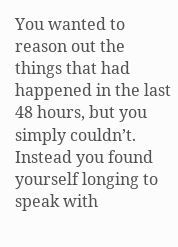You wanted to reason out the things that had happened in the last 48 hours, but you simply couldn’t. Instead you found yourself longing to speak with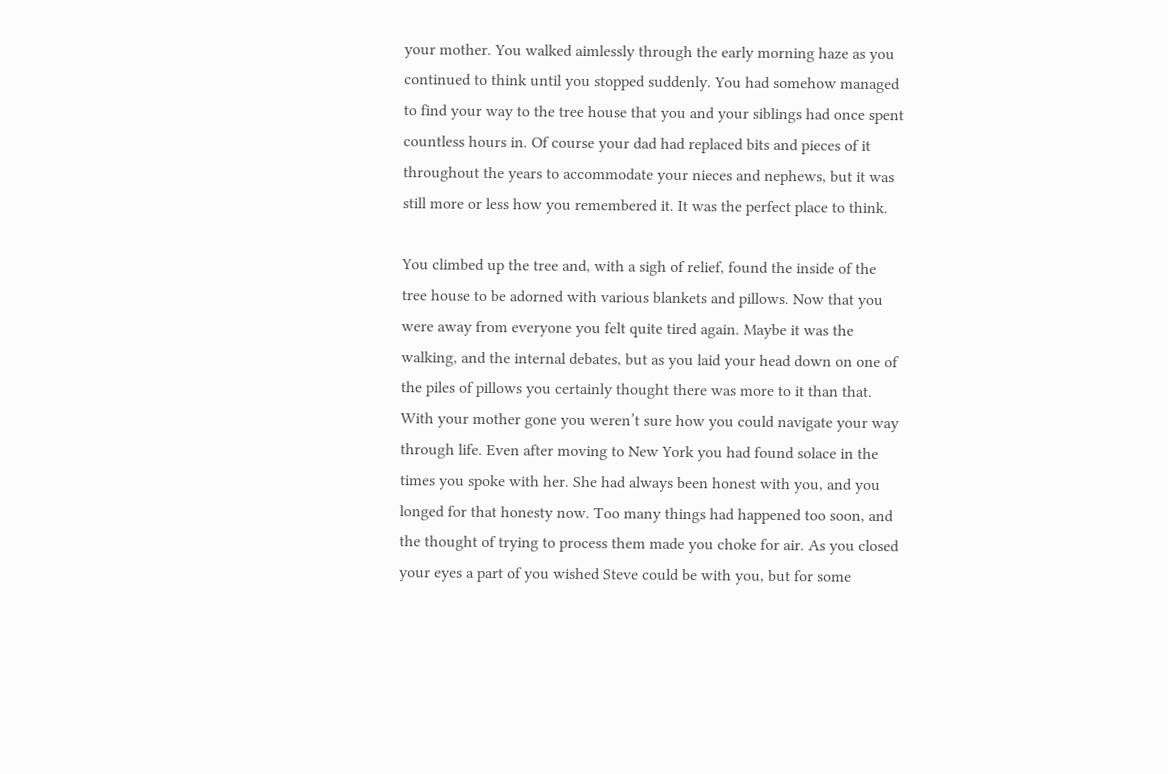your mother. You walked aimlessly through the early morning haze as you continued to think until you stopped suddenly. You had somehow managed to find your way to the tree house that you and your siblings had once spent countless hours in. Of course your dad had replaced bits and pieces of it throughout the years to accommodate your nieces and nephews, but it was still more or less how you remembered it. It was the perfect place to think.

You climbed up the tree and, with a sigh of relief, found the inside of the tree house to be adorned with various blankets and pillows. Now that you were away from everyone you felt quite tired again. Maybe it was the walking, and the internal debates, but as you laid your head down on one of the piles of pillows you certainly thought there was more to it than that. With your mother gone you weren’t sure how you could navigate your way through life. Even after moving to New York you had found solace in the times you spoke with her. She had always been honest with you, and you longed for that honesty now. Too many things had happened too soon, and the thought of trying to process them made you choke for air. As you closed your eyes a part of you wished Steve could be with you, but for some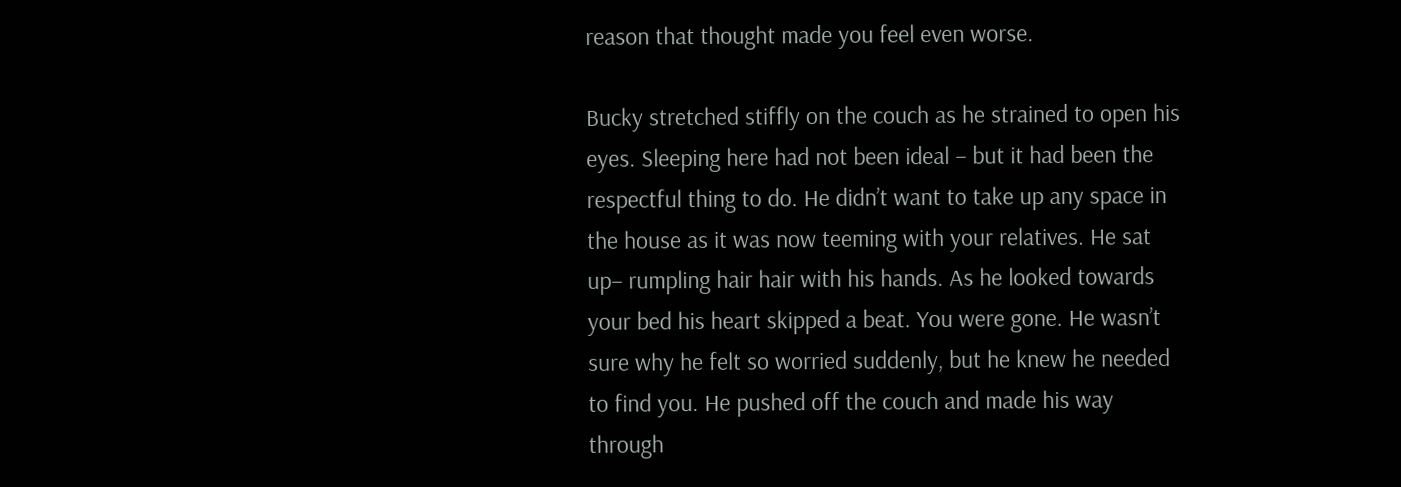reason that thought made you feel even worse.

Bucky stretched stiffly on the couch as he strained to open his eyes. Sleeping here had not been ideal – but it had been the respectful thing to do. He didn’t want to take up any space in the house as it was now teeming with your relatives. He sat up– rumpling hair hair with his hands. As he looked towards your bed his heart skipped a beat. You were gone. He wasn’t sure why he felt so worried suddenly, but he knew he needed to find you. He pushed off the couch and made his way through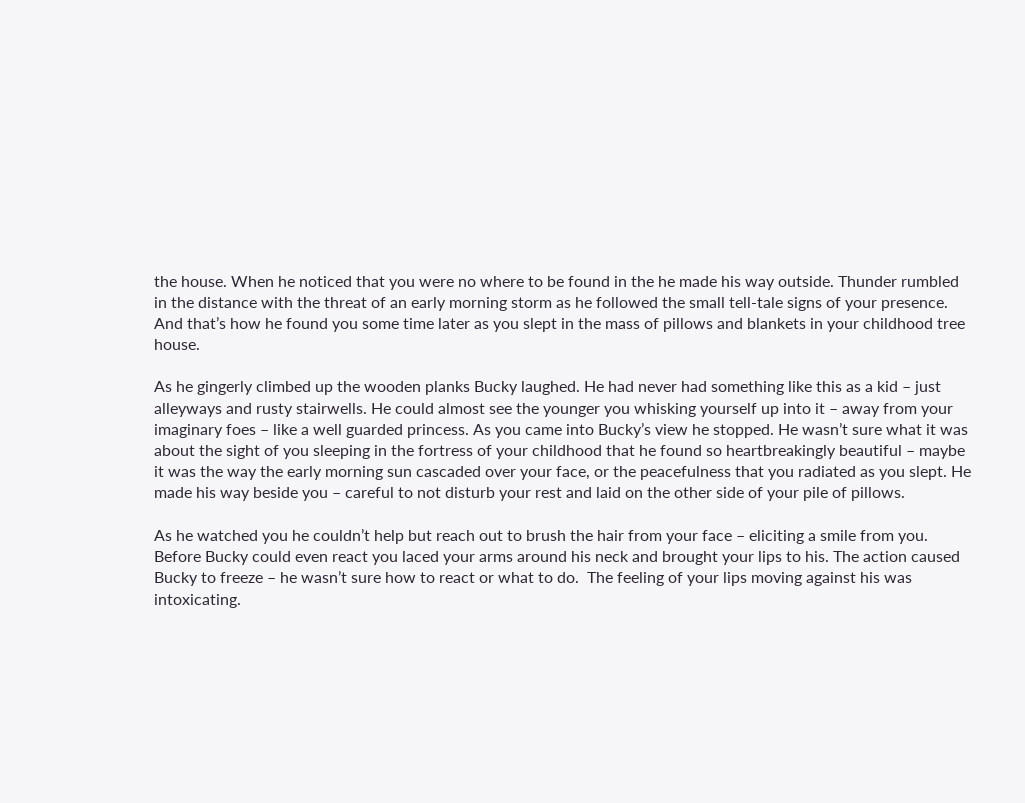the house. When he noticed that you were no where to be found in the he made his way outside. Thunder rumbled in the distance with the threat of an early morning storm as he followed the small tell-tale signs of your presence. And that’s how he found you some time later as you slept in the mass of pillows and blankets in your childhood tree house.

As he gingerly climbed up the wooden planks Bucky laughed. He had never had something like this as a kid – just alleyways and rusty stairwells. He could almost see the younger you whisking yourself up into it – away from your imaginary foes – like a well guarded princess. As you came into Bucky’s view he stopped. He wasn’t sure what it was about the sight of you sleeping in the fortress of your childhood that he found so heartbreakingly beautiful – maybe it was the way the early morning sun cascaded over your face, or the peacefulness that you radiated as you slept. He made his way beside you – careful to not disturb your rest and laid on the other side of your pile of pillows.

As he watched you he couldn’t help but reach out to brush the hair from your face – eliciting a smile from you. Before Bucky could even react you laced your arms around his neck and brought your lips to his. The action caused Bucky to freeze – he wasn’t sure how to react or what to do.  The feeling of your lips moving against his was intoxicating.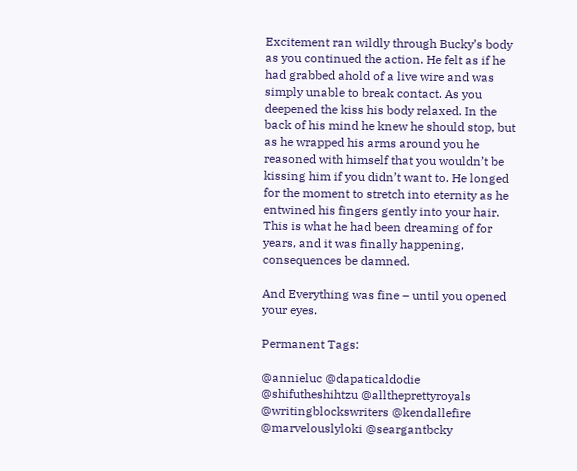Excitement ran wildly through Bucky’s body as you continued the action. He felt as if he had grabbed ahold of a live wire and was simply unable to break contact. As you deepened the kiss his body relaxed. In the back of his mind he knew he should stop, but as he wrapped his arms around you he reasoned with himself that you wouldn’t be kissing him if you didn’t want to. He longed for the moment to stretch into eternity as he entwined his fingers gently into your hair. This is what he had been dreaming of for years, and it was finally happening, consequences be damned.

And Everything was fine – until you opened your eyes.

Permanent Tags:

@annieluc @dapaticaldodie @shifutheshihtzu @alltheprettyroyals @writingblockswriters @kendallefire @marvelouslyloki @seargantbcky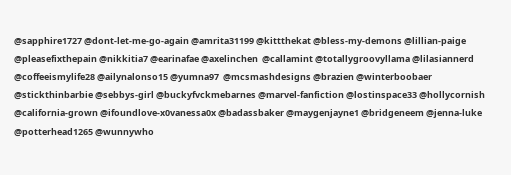@sapphire1727 @dont-let-me-go-again @amrita31199 @kittthekat @bless-my-demons @lillian-paige @pleasefixthepain @nikkitia7 @earinafae @axelinchen  @callamint @totallygroovyllama @lilasiannerd @coffeeismylife28 @ailynalonso15 @yumna97  @mcsmashdesigns @brazien @winterboobaer @stickthinbarbie @sebbys-girl @buckyfvckmebarnes @marvel-fanfiction @lostinspace33 @hollycornish @california-grown @ifoundlove-x0vanessa0x @badassbaker @maygenjayne1 @bridgeneem @jenna-luke @potterhead1265 @wunnywho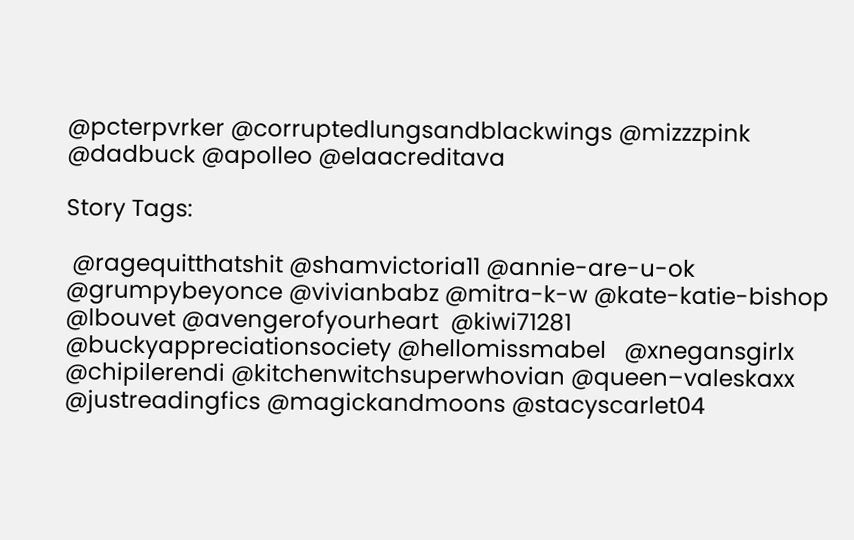@pcterpvrker @corruptedlungsandblackwings @mizzzpink @dadbuck @apolleo @elaacreditava

Story Tags:

 @ragequitthatshit @shamvictoria11 @annie-are-u-ok @grumpybeyonce @vivianbabz @mitra-k-w @kate-katie-bishop @lbouvet @avengerofyourheart  @kiwi71281 @buckyappreciationsociety @hellomissmabel   @xnegansgirlx @chipilerendi @kitchenwitchsuperwhovian @queen–valeskaxx @justreadingfics @magickandmoons @stacyscarlet04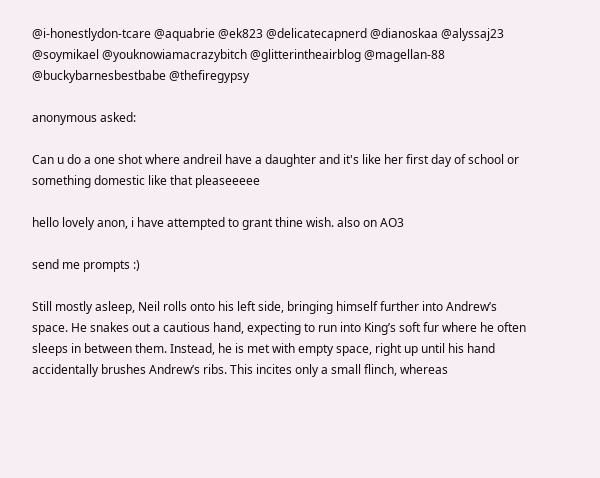@i-honestlydon-tcare @aquabrie @ek823 @delicatecapnerd @dianoskaa @alyssaj23 @soymikael @youknowiamacrazybitch @glitterintheairblog @magellan-88 @buckybarnesbestbabe @thefiregypsy

anonymous asked:

Can u do a one shot where andreil have a daughter and it's like her first day of school or something domestic like that pleaseeeee

hello lovely anon, i have attempted to grant thine wish. also on AO3

send me prompts :)

Still mostly asleep, Neil rolls onto his left side, bringing himself further into Andrew’s space. He snakes out a cautious hand, expecting to run into King’s soft fur where he often sleeps in between them. Instead, he is met with empty space, right up until his hand accidentally brushes Andrew’s ribs. This incites only a small flinch, whereas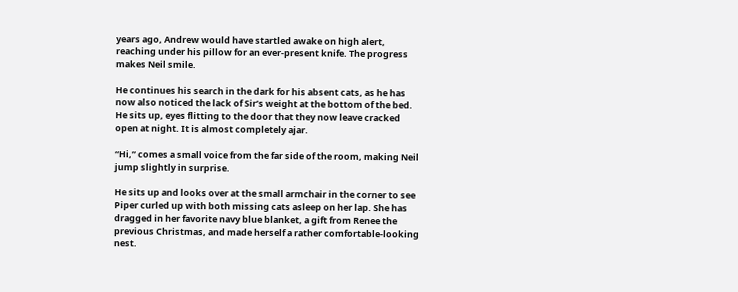years ago, Andrew would have startled awake on high alert, reaching under his pillow for an ever-present knife. The progress makes Neil smile.

He continues his search in the dark for his absent cats, as he has now also noticed the lack of Sir’s weight at the bottom of the bed. He sits up, eyes flitting to the door that they now leave cracked open at night. It is almost completely ajar.

“Hi,” comes a small voice from the far side of the room, making Neil jump slightly in surprise.

He sits up and looks over at the small armchair in the corner to see Piper curled up with both missing cats asleep on her lap. She has dragged in her favorite navy blue blanket, a gift from Renee the previous Christmas, and made herself a rather comfortable-looking nest.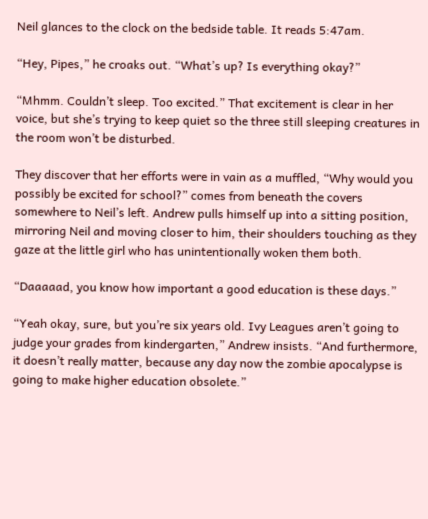Neil glances to the clock on the bedside table. It reads 5:47am.

“Hey, Pipes,” he croaks out. “What’s up? Is everything okay?”

“Mhmm. Couldn’t sleep. Too excited.” That excitement is clear in her voice, but she’s trying to keep quiet so the three still sleeping creatures in the room won’t be disturbed.

They discover that her efforts were in vain as a muffled, “Why would you possibly be excited for school?” comes from beneath the covers somewhere to Neil’s left. Andrew pulls himself up into a sitting position, mirroring Neil and moving closer to him, their shoulders touching as they gaze at the little girl who has unintentionally woken them both.

“Daaaaad, you know how important a good education is these days.”

“Yeah okay, sure, but you’re six years old. Ivy Leagues aren’t going to judge your grades from kindergarten,” Andrew insists. “And furthermore, it doesn’t really matter, because any day now the zombie apocalypse is going to make higher education obsolete.”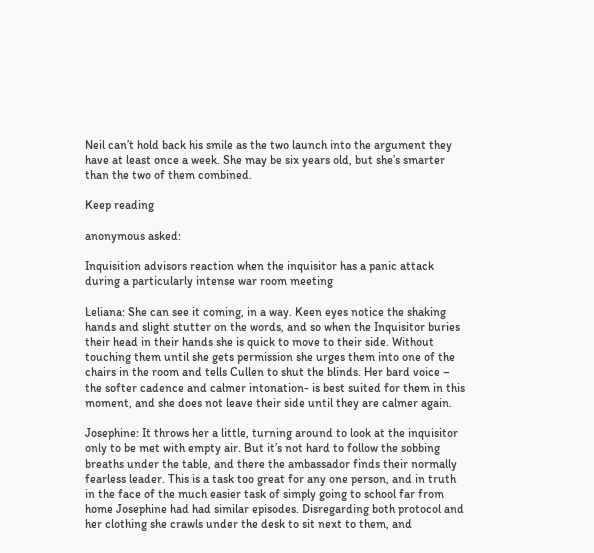Neil can’t hold back his smile as the two launch into the argument they have at least once a week. She may be six years old, but she’s smarter than the two of them combined.

Keep reading

anonymous asked:

Inquisition advisors reaction when the inquisitor has a panic attack during a particularly intense war room meeting

Leliana: She can see it coming, in a way. Keen eyes notice the shaking hands and slight stutter on the words, and so when the Inquisitor buries their head in their hands she is quick to move to their side. Without touching them until she gets permission she urges them into one of the chairs in the room and tells Cullen to shut the blinds. Her bard voice – the softer cadence and calmer intonation- is best suited for them in this moment, and she does not leave their side until they are calmer again.

Josephine: It throws her a little, turning around to look at the inquisitor only to be met with empty air. But it’s not hard to follow the sobbing breaths under the table, and there the ambassador finds their normally fearless leader. This is a task too great for any one person, and in truth in the face of the much easier task of simply going to school far from home Josephine had had similar episodes. Disregarding both protocol and her clothing she crawls under the desk to sit next to them, and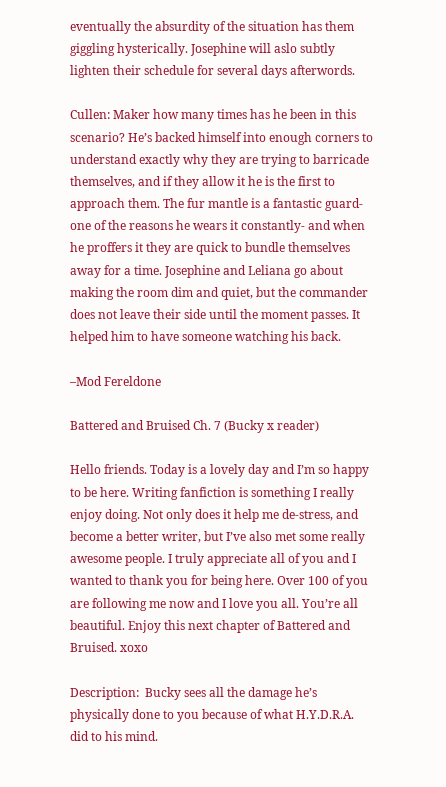eventually the absurdity of the situation has them giggling hysterically. Josephine will aslo subtly lighten their schedule for several days afterwords.

Cullen: Maker how many times has he been in this scenario? He’s backed himself into enough corners to understand exactly why they are trying to barricade themselves, and if they allow it he is the first to approach them. The fur mantle is a fantastic guard- one of the reasons he wears it constantly- and when he proffers it they are quick to bundle themselves away for a time. Josephine and Leliana go about making the room dim and quiet, but the commander does not leave their side until the moment passes. It helped him to have someone watching his back.

–Mod Fereldone

Battered and Bruised Ch. 7 (Bucky x reader)

Hello friends. Today is a lovely day and I’m so happy to be here. Writing fanfiction is something I really enjoy doing. Not only does it help me de-stress, and become a better writer, but I’ve also met some really awesome people. I truly appreciate all of you and I wanted to thank you for being here. Over 100 of you are following me now and I love you all. You’re all beautiful. Enjoy this next chapter of Battered and Bruised. xoxo

Description:  Bucky sees all the damage he’s physically done to you because of what H.Y.D.R.A. did to his mind.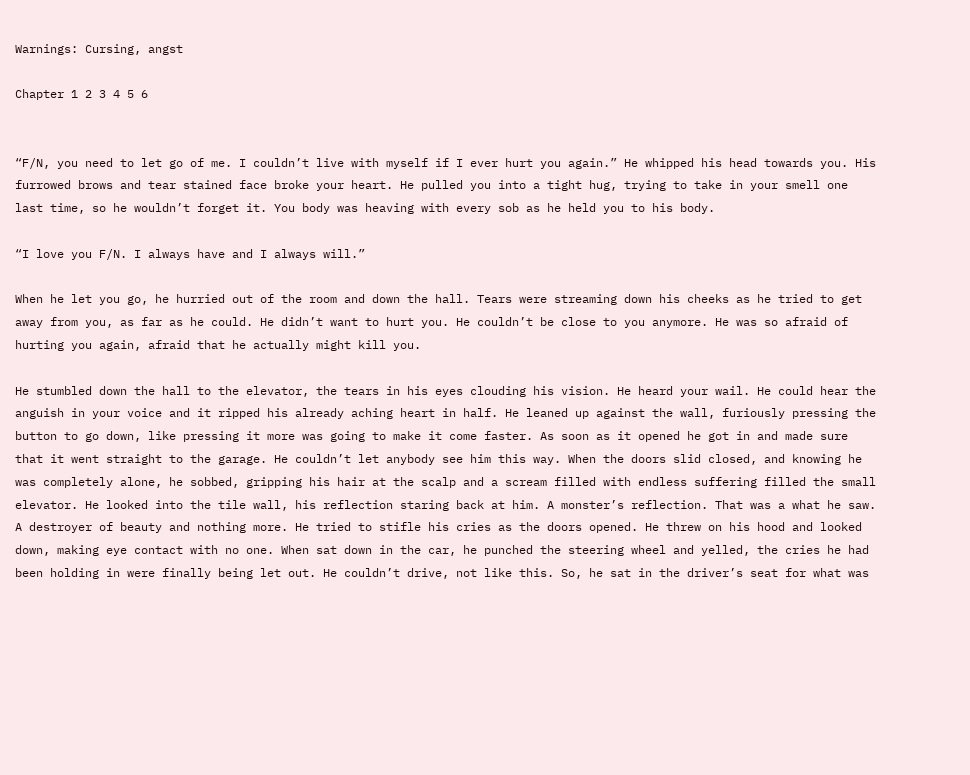Warnings: Cursing, angst

Chapter 1 2 3 4 5 6


“F/N, you need to let go of me. I couldn’t live with myself if I ever hurt you again.” He whipped his head towards you. His furrowed brows and tear stained face broke your heart. He pulled you into a tight hug, trying to take in your smell one last time, so he wouldn’t forget it. You body was heaving with every sob as he held you to his body.

“I love you F/N. I always have and I always will.”

When he let you go, he hurried out of the room and down the hall. Tears were streaming down his cheeks as he tried to get away from you, as far as he could. He didn’t want to hurt you. He couldn’t be close to you anymore. He was so afraid of hurting you again, afraid that he actually might kill you.

He stumbled down the hall to the elevator, the tears in his eyes clouding his vision. He heard your wail. He could hear the anguish in your voice and it ripped his already aching heart in half. He leaned up against the wall, furiously pressing the button to go down, like pressing it more was going to make it come faster. As soon as it opened he got in and made sure that it went straight to the garage. He couldn’t let anybody see him this way. When the doors slid closed, and knowing he was completely alone, he sobbed, gripping his hair at the scalp and a scream filled with endless suffering filled the small elevator. He looked into the tile wall, his reflection staring back at him. A monster’s reflection. That was a what he saw. A destroyer of beauty and nothing more. He tried to stifle his cries as the doors opened. He threw on his hood and looked down, making eye contact with no one. When sat down in the car, he punched the steering wheel and yelled, the cries he had been holding in were finally being let out. He couldn’t drive, not like this. So, he sat in the driver’s seat for what was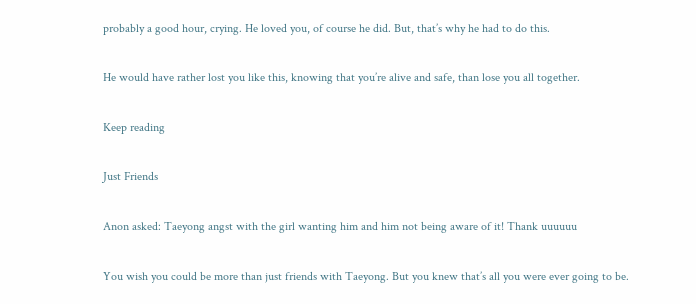probably a good hour, crying. He loved you, of course he did. But, that’s why he had to do this.

He would have rather lost you like this, knowing that you’re alive and safe, than lose you all together.

Keep reading

Just Friends

Anon asked: Taeyong angst with the girl wanting him and him not being aware of it! Thank uuuuuu

You wish you could be more than just friends with Taeyong. But you knew that’s all you were ever going to be.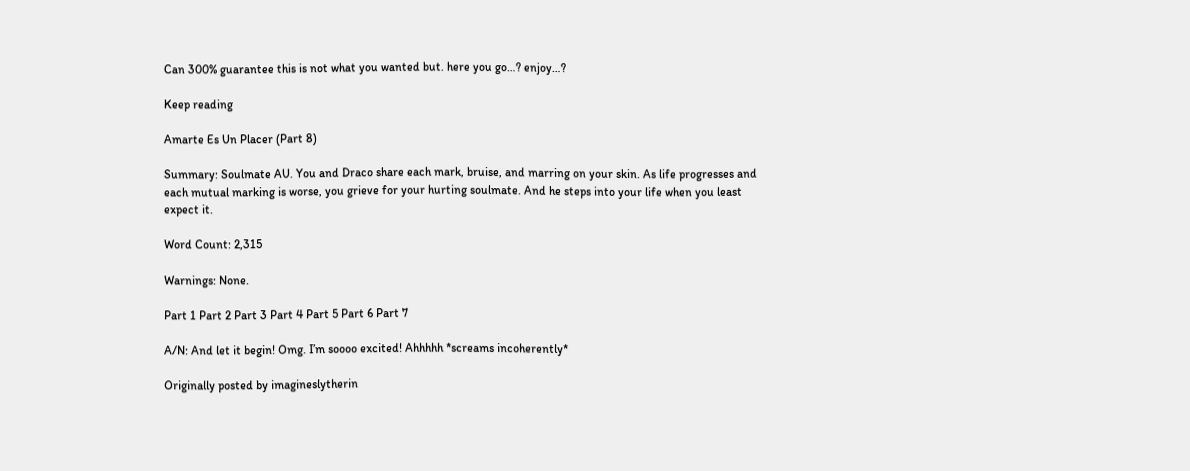Can 300% guarantee this is not what you wanted but. here you go…? enjoy…?

Keep reading

Amarte Es Un Placer (Part 8)

Summary: Soulmate AU. You and Draco share each mark, bruise, and marring on your skin. As life progresses and each mutual marking is worse, you grieve for your hurting soulmate. And he steps into your life when you least expect it.

Word Count: 2,315

Warnings: None.

Part 1 Part 2 Part 3 Part 4 Part 5 Part 6 Part 7

A/N: And let it begin! Omg. I’m soooo excited! Ahhhhh *screams incoherently*

Originally posted by imagineslytherin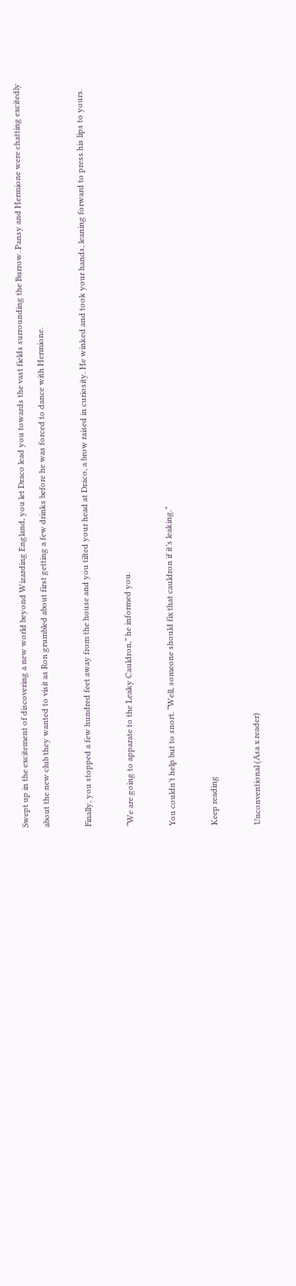Swept up in the excitement of discovering a new world beyond Wizarding England, you let Draco lead you towards the vast fields surrounding the Burrow. Pansy and Hermione were chatting excitedly about the new club they wanted to visit as Ron grumbled about first getting a few drinks before he was forced to dance with Hermione.

Finally, you stopped a few hundred feet away from the house and you tilted your head at Draco, a brow raised in curiosity. He winked and took your hands, leaning forward to press his lips to yours.

“We are going to apparate to the Leaky Cauldron,” he informed you.

You couldn’t help but to snort. “Well, someone should fix that cauldron if it’s leaking.”

Keep reading

Unconventional (Asa x reader)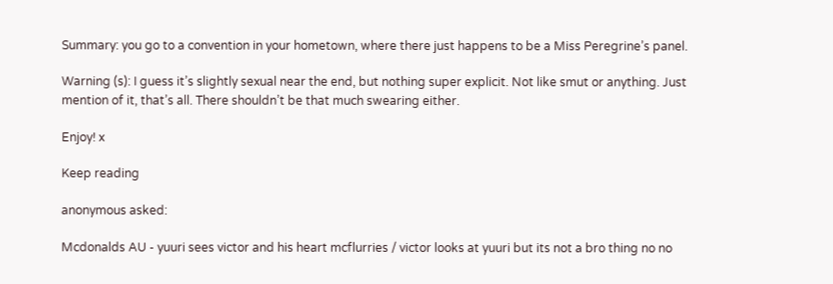Summary: you go to a convention in your hometown, where there just happens to be a Miss Peregrine’s panel.

Warning (s): I guess it’s slightly sexual near the end, but nothing super explicit. Not like smut or anything. Just mention of it, that’s all. There shouldn’t be that much swearing either.

Enjoy! x

Keep reading

anonymous asked:

Mcdonalds AU - yuuri sees victor and his heart mcflurries / victor looks at yuuri but its not a bro thing no no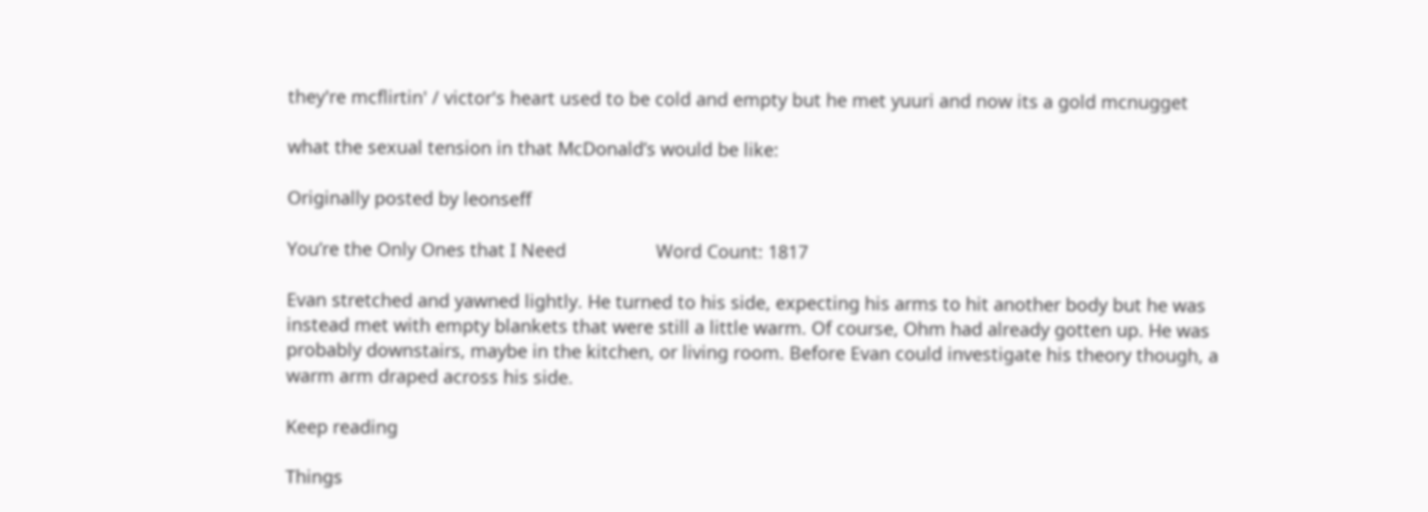they're mcflirtin' / victor's heart used to be cold and empty but he met yuuri and now its a gold mcnugget

what the sexual tension in that McDonald’s would be like:

Originally posted by leonseff

You’re the Only Ones that I Need                  Word Count: 1817

Evan stretched and yawned lightly. He turned to his side, expecting his arms to hit another body but he was instead met with empty blankets that were still a little warm. Of course, Ohm had already gotten up. He was probably downstairs, maybe in the kitchen, or living room. Before Evan could investigate his theory though, a warm arm draped across his side.

Keep reading

Things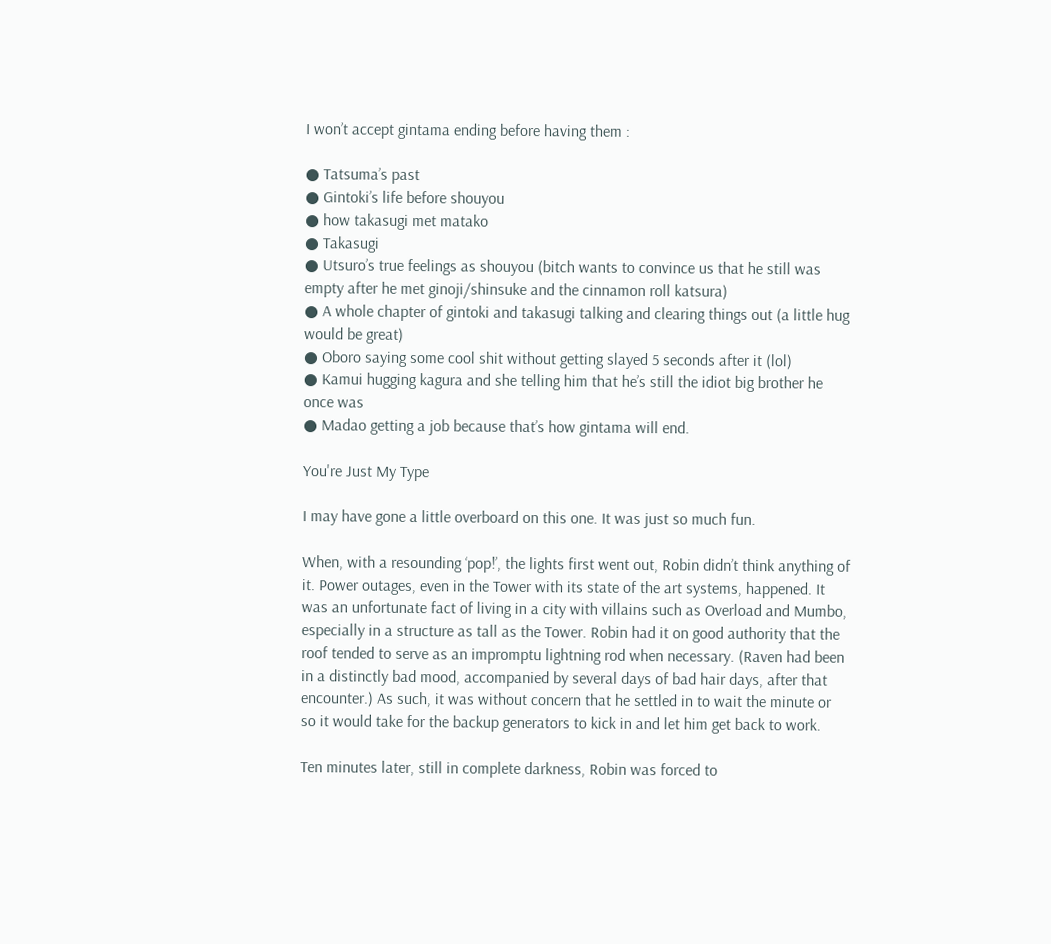I won’t accept gintama ending before having them :

● Tatsuma’s past
● Gintoki’s life before shouyou
● how takasugi met matako
● Takasugi
● Utsuro’s true feelings as shouyou (bitch wants to convince us that he still was empty after he met ginoji/shinsuke and the cinnamon roll katsura)
● A whole chapter of gintoki and takasugi talking and clearing things out (a little hug would be great)
● Oboro saying some cool shit without getting slayed 5 seconds after it (lol)
● Kamui hugging kagura and she telling him that he’s still the idiot big brother he once was
● Madao getting a job because that’s how gintama will end.

You're Just My Type

I may have gone a little overboard on this one. It was just so much fun.

When, with a resounding ‘pop!’, the lights first went out, Robin didn’t think anything of it. Power outages, even in the Tower with its state of the art systems, happened. It was an unfortunate fact of living in a city with villains such as Overload and Mumbo, especially in a structure as tall as the Tower. Robin had it on good authority that the roof tended to serve as an impromptu lightning rod when necessary. (Raven had been in a distinctly bad mood, accompanied by several days of bad hair days, after that encounter.) As such, it was without concern that he settled in to wait the minute or so it would take for the backup generators to kick in and let him get back to work.

Ten minutes later, still in complete darkness, Robin was forced to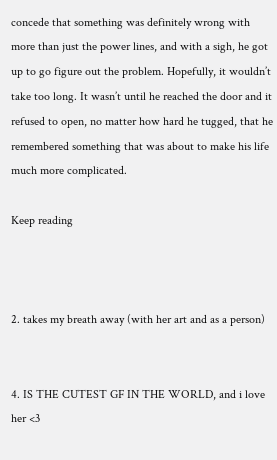concede that something was definitely wrong with more than just the power lines, and with a sigh, he got up to go figure out the problem. Hopefully, it wouldn’t take too long. It wasn’t until he reached the door and it refused to open, no matter how hard he tugged, that he remembered something that was about to make his life much more complicated.

Keep reading



2. takes my breath away (with her art and as a person)


4. IS THE CUTEST GF IN THE WORLD, and i love her <3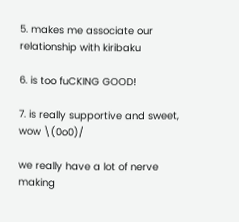5. makes me associate our relationship with kiribaku

6. is too fuCKING GOOD!

7. is really supportive and sweet, wow \(0o0)/

we really have a lot of nerve making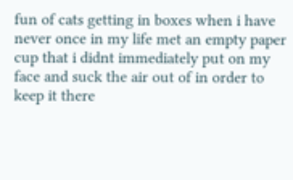fun of cats getting in boxes when i have never once in my life met an empty paper cup that i didnt immediately put on my face and suck the air out of in order to keep it there